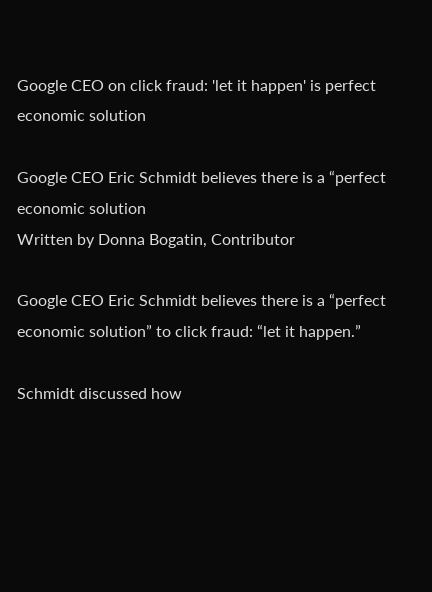Google CEO on click fraud: 'let it happen' is perfect economic solution

Google CEO Eric Schmidt believes there is a “perfect economic solution
Written by Donna Bogatin, Contributor

Google CEO Eric Schmidt believes there is a “perfect economic solution” to click fraud: “let it happen.”

Schmidt discussed how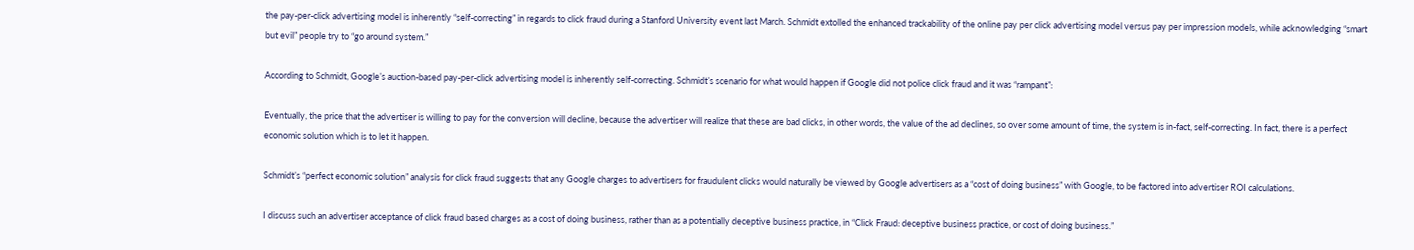the pay-per-click advertising model is inherently “self-correcting” in regards to click fraud during a Stanford University event last March. Schmidt extolled the enhanced trackability of the online pay per click advertising model versus pay per impression models, while acknowledging “smart but evil” people try to “go around system.”

According to Schmidt, Google’s auction-based pay-per-click advertising model is inherently self-correcting. Schmidt’s scenario for what would happen if Google did not police click fraud and it was “rampant”:

Eventually, the price that the advertiser is willing to pay for the conversion will decline, because the advertiser will realize that these are bad clicks, in other words, the value of the ad declines, so over some amount of time, the system is in-fact, self-correcting. In fact, there is a perfect economic solution which is to let it happen.

Schmidt’s “perfect economic solution” analysis for click fraud suggests that any Google charges to advertisers for fraudulent clicks would naturally be viewed by Google advertisers as a “cost of doing business” with Google, to be factored into advertiser ROI calculations.

I discuss such an advertiser acceptance of click fraud based charges as a cost of doing business, rather than as a potentially deceptive business practice, in “Click Fraud: deceptive business practice, or cost of doing business.”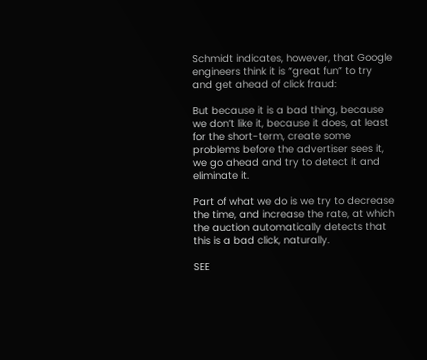Schmidt indicates, however, that Google engineers think it is “great fun” to try and get ahead of click fraud:

But because it is a bad thing, because we don’t like it, because it does, at least for the short-term, create some problems before the advertiser sees it, we go ahead and try to detect it and eliminate it.

Part of what we do is we try to decrease the time, and increase the rate, at which the auction automatically detects that this is a bad click, naturally.

SEE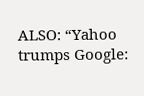ALSO: “Yahoo trumps Google: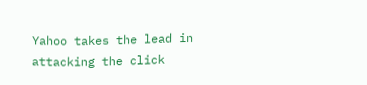Yahoo takes the lead in attacking the click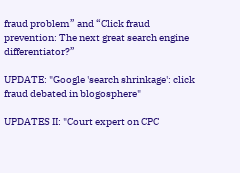fraud problem” and “Click fraud prevention: The next great search engine differentiator?”

UPDATE: "Google 'search shrinkage': click fraud debated in blogosphere"

UPDATES II: "Court expert on CPC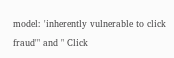model: 'inherently vulnerable to click fraud'" and " Click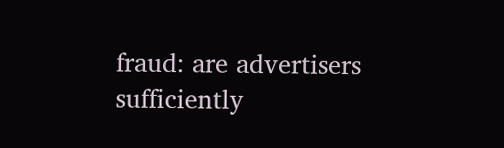fraud: are advertisers sufficiently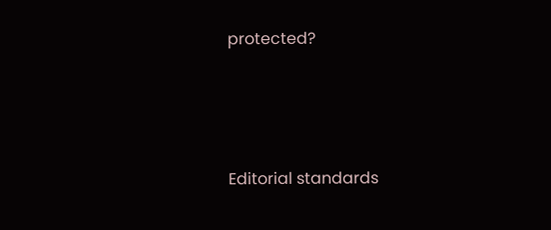protected?




Editorial standards